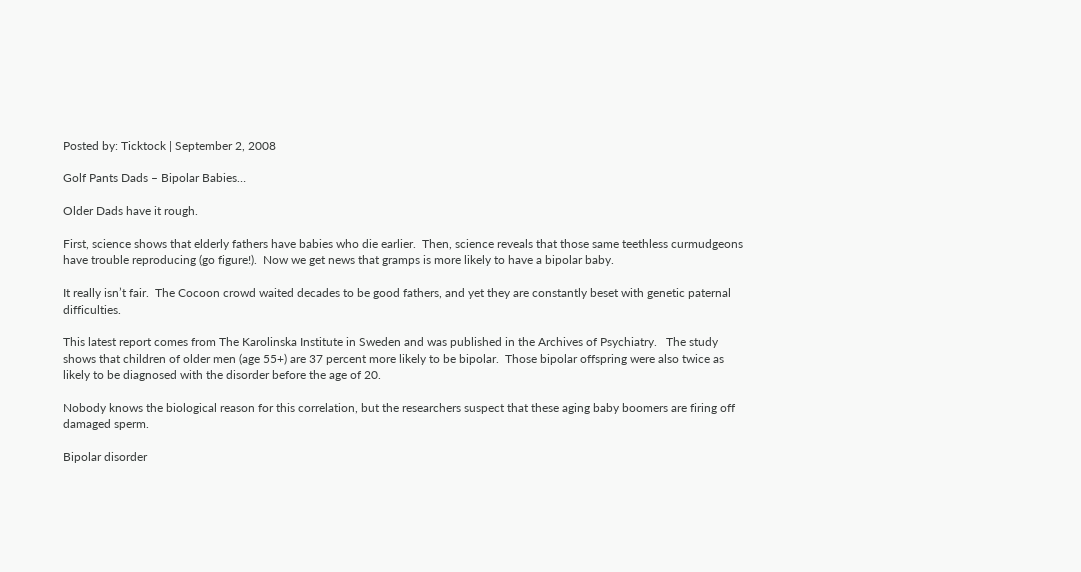Posted by: Ticktock | September 2, 2008

Golf Pants Dads – Bipolar Babies…

Older Dads have it rough.

First, science shows that elderly fathers have babies who die earlier.  Then, science reveals that those same teethless curmudgeons have trouble reproducing (go figure!).  Now we get news that gramps is more likely to have a bipolar baby.

It really isn’t fair.  The Cocoon crowd waited decades to be good fathers, and yet they are constantly beset with genetic paternal difficulties.

This latest report comes from The Karolinska Institute in Sweden and was published in the Archives of Psychiatry.   The study shows that children of older men (age 55+) are 37 percent more likely to be bipolar.  Those bipolar offspring were also twice as likely to be diagnosed with the disorder before the age of 20.

Nobody knows the biological reason for this correlation, but the researchers suspect that these aging baby boomers are firing off damaged sperm.

Bipolar disorder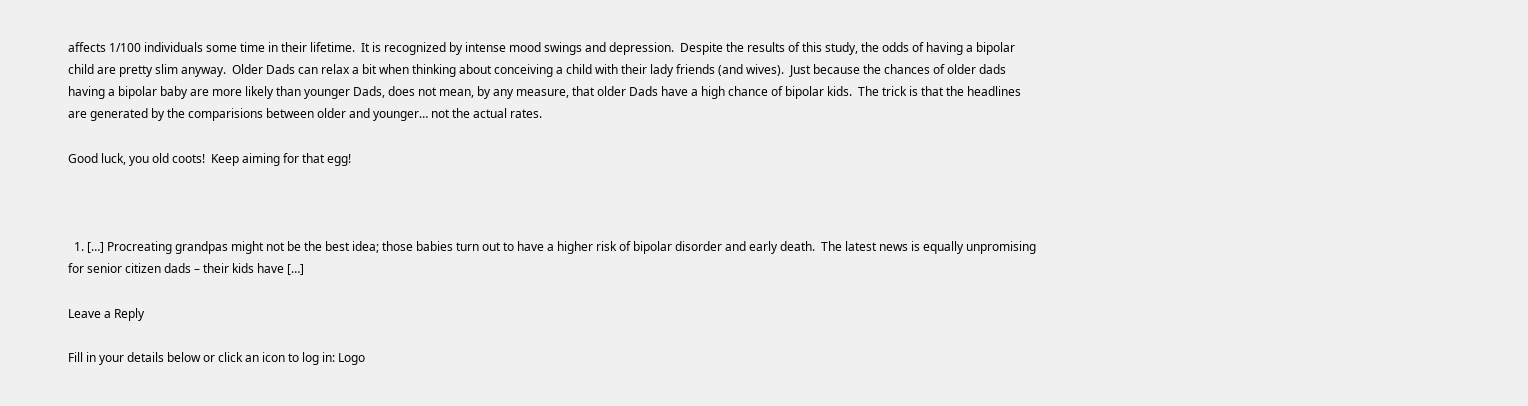affects 1/100 individuals some time in their lifetime.  It is recognized by intense mood swings and depression.  Despite the results of this study, the odds of having a bipolar child are pretty slim anyway.  Older Dads can relax a bit when thinking about conceiving a child with their lady friends (and wives).  Just because the chances of older dads having a bipolar baby are more likely than younger Dads, does not mean, by any measure, that older Dads have a high chance of bipolar kids.  The trick is that the headlines are generated by the comparisions between older and younger… not the actual rates.

Good luck, you old coots!  Keep aiming for that egg!



  1. […] Procreating grandpas might not be the best idea; those babies turn out to have a higher risk of bipolar disorder and early death.  The latest news is equally unpromising for senior citizen dads – their kids have […]

Leave a Reply

Fill in your details below or click an icon to log in: Logo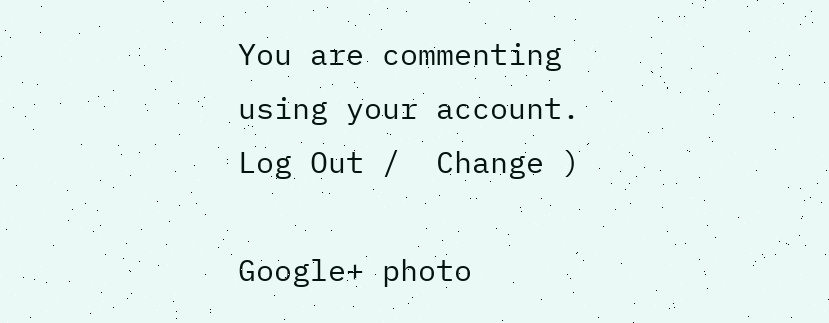You are commenting using your account. Log Out /  Change )

Google+ photo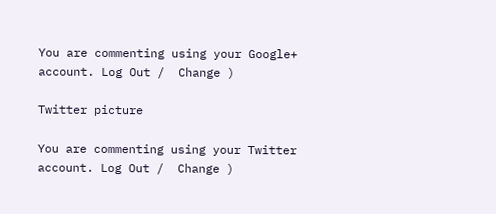You are commenting using your Google+ account. Log Out /  Change )

Twitter picture

You are commenting using your Twitter account. Log Out /  Change )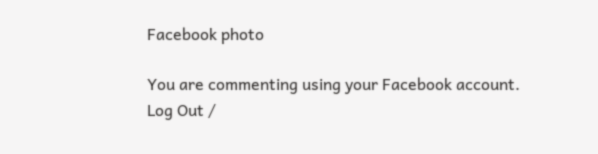Facebook photo

You are commenting using your Facebook account. Log Out /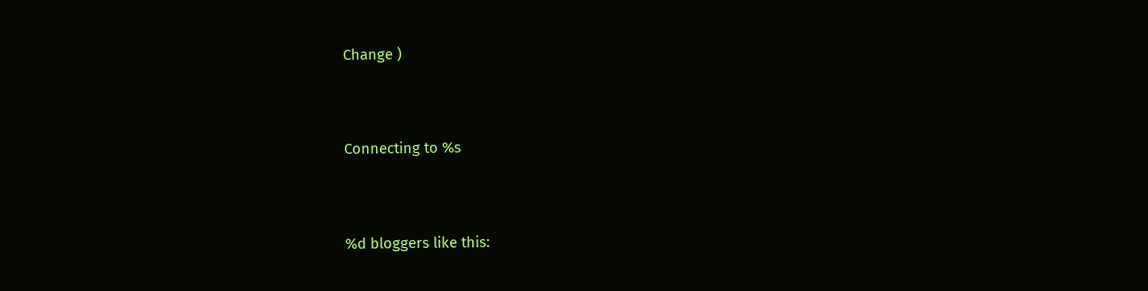Change )


Connecting to %s


%d bloggers like this: